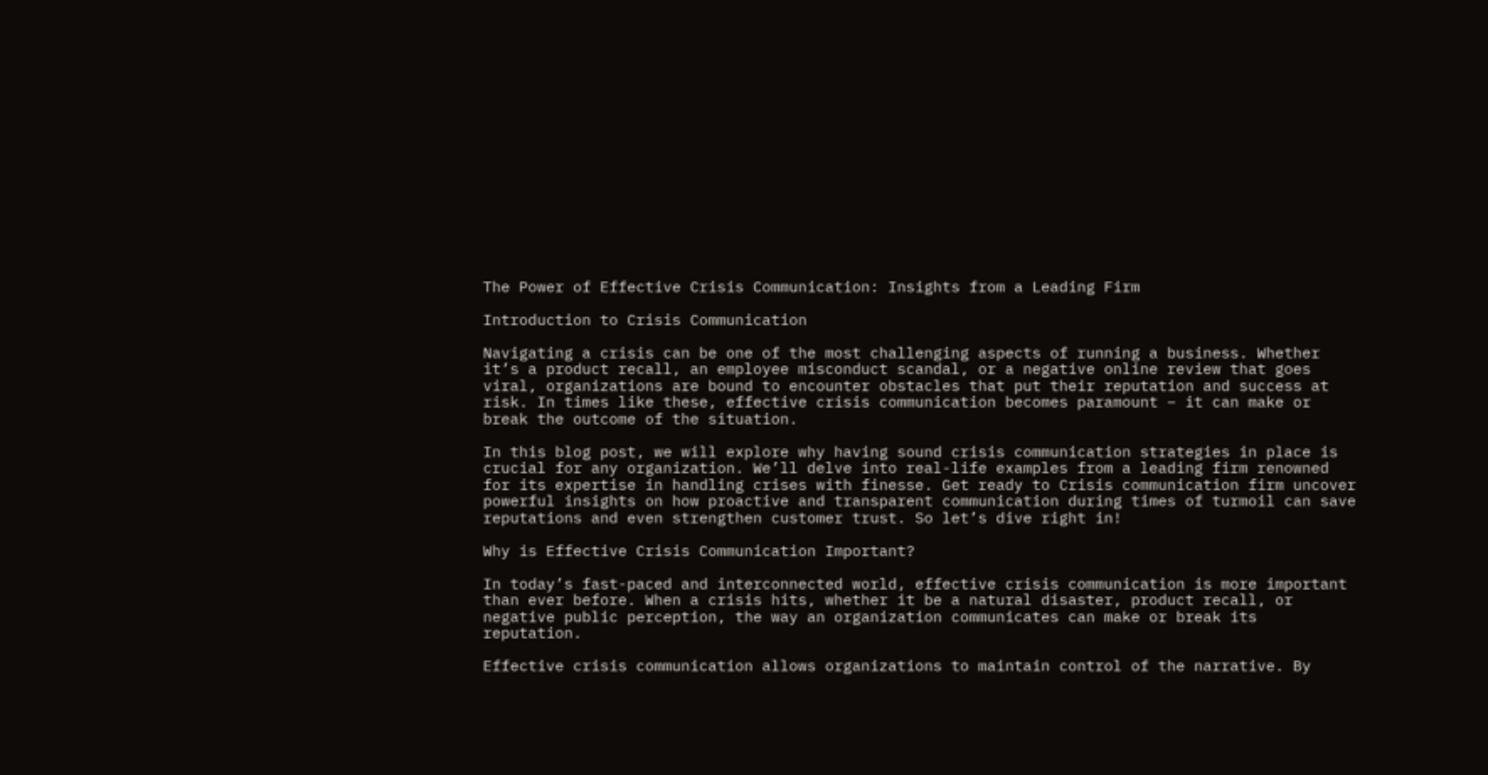The Power of Effective Crisis Communication: Insights from a Leading Firm

Introduction to Crisis Communication

Navigating a crisis can be one of the most challenging aspects of running a business. Whether it’s a product recall, an employee misconduct scandal, or a negative online review that goes viral, organizations are bound to encounter obstacles that put their reputation and success at risk. In times like these, effective crisis communication becomes paramount – it can make or break the outcome of the situation.

In this blog post, we will explore why having sound crisis communication strategies in place is crucial for any organization. We’ll delve into real-life examples from a leading firm renowned for its expertise in handling crises with finesse. Get ready to Crisis communication firm uncover powerful insights on how proactive and transparent communication during times of turmoil can save reputations and even strengthen customer trust. So let’s dive right in!

Why is Effective Crisis Communication Important?

In today’s fast-paced and interconnected world, effective crisis communication is more important than ever before. When a crisis hits, whether it be a natural disaster, product recall, or negative public perception, the way an organization communicates can make or break its reputation.

Effective crisis communication allows organizations to maintain control of the narrative. By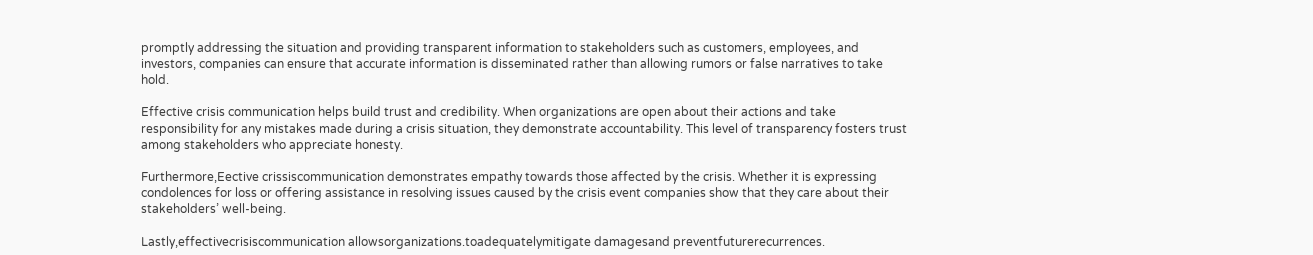promptly addressing the situation and providing transparent information to stakeholders such as customers, employees, and investors, companies can ensure that accurate information is disseminated rather than allowing rumors or false narratives to take hold.

Effective crisis communication helps build trust and credibility. When organizations are open about their actions and take responsibility for any mistakes made during a crisis situation, they demonstrate accountability. This level of transparency fosters trust among stakeholders who appreciate honesty.

Furthermore,Eective crissiscommunication demonstrates empathy towards those affected by the crisis. Whether it is expressing condolences for loss or offering assistance in resolving issues caused by the crisis event companies show that they care about their stakeholders’ well-being.

Lastly,effectivecrisiscommunication allowsorganizations.toadequatelymitigate damagesand preventfuturerecurrences.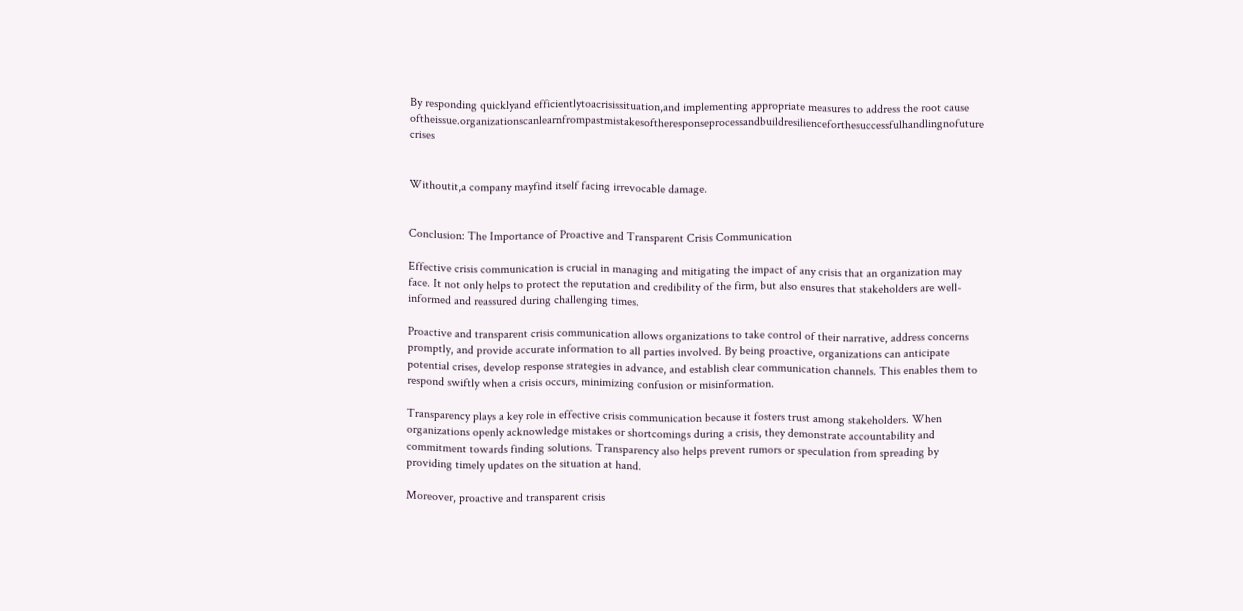By responding quicklyand efficientlytoacrisissituation,and implementing appropriate measures to address the root cause oftheissue.organizationscanlearnfrompastmistakesoftheresponseprocessandbuildresilienceforthesuccessfulhandlingnofuture crises


Withoutit,a company mayfind itself facing irrevocable damage.


Conclusion: The Importance of Proactive and Transparent Crisis Communication

Effective crisis communication is crucial in managing and mitigating the impact of any crisis that an organization may face. It not only helps to protect the reputation and credibility of the firm, but also ensures that stakeholders are well-informed and reassured during challenging times.

Proactive and transparent crisis communication allows organizations to take control of their narrative, address concerns promptly, and provide accurate information to all parties involved. By being proactive, organizations can anticipate potential crises, develop response strategies in advance, and establish clear communication channels. This enables them to respond swiftly when a crisis occurs, minimizing confusion or misinformation.

Transparency plays a key role in effective crisis communication because it fosters trust among stakeholders. When organizations openly acknowledge mistakes or shortcomings during a crisis, they demonstrate accountability and commitment towards finding solutions. Transparency also helps prevent rumors or speculation from spreading by providing timely updates on the situation at hand.

Moreover, proactive and transparent crisis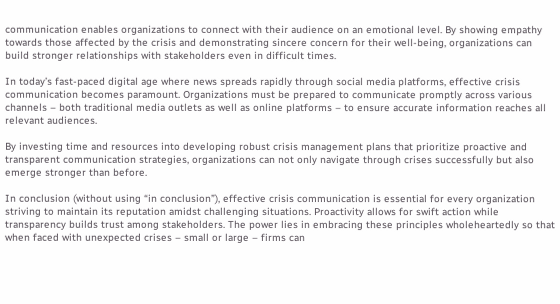communication enables organizations to connect with their audience on an emotional level. By showing empathy towards those affected by the crisis and demonstrating sincere concern for their well-being, organizations can build stronger relationships with stakeholders even in difficult times.

In today’s fast-paced digital age where news spreads rapidly through social media platforms, effective crisis communication becomes paramount. Organizations must be prepared to communicate promptly across various channels – both traditional media outlets as well as online platforms – to ensure accurate information reaches all relevant audiences.

By investing time and resources into developing robust crisis management plans that prioritize proactive and transparent communication strategies, organizations can not only navigate through crises successfully but also emerge stronger than before.

In conclusion (without using “in conclusion”), effective crisis communication is essential for every organization striving to maintain its reputation amidst challenging situations. Proactivity allows for swift action while transparency builds trust among stakeholders. The power lies in embracing these principles wholeheartedly so that when faced with unexpected crises – small or large – firms can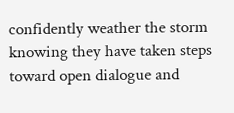confidently weather the storm knowing they have taken steps toward open dialogue and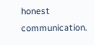honest communication.